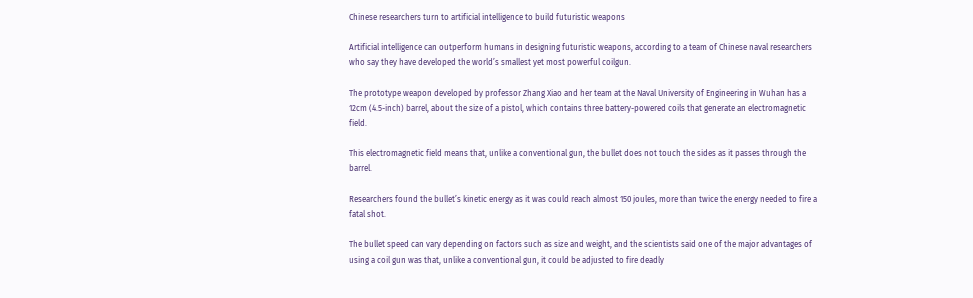Chinese researchers turn to artificial intelligence to build futuristic weapons

Artificial intelligence can outperform humans in designing futuristic weapons, according to a team of Chinese naval researchers who say they have developed the world’s smallest yet most powerful coilgun.

The prototype weapon developed by professor Zhang Xiao and her team at the Naval University of Engineering in Wuhan has a 12cm (4.5-inch) barrel, about the size of a pistol, which contains three battery-powered coils that generate an electromagnetic field.

This electromagnetic field means that, unlike a conventional gun, the bullet does not touch the sides as it passes through the barrel.

Researchers found the bullet’s kinetic energy as it was could reach almost 150 joules, more than twice the energy needed to fire a fatal shot.

The bullet speed can vary depending on factors such as size and weight, and the scientists said one of the major advantages of using a coil gun was that, unlike a conventional gun, it could be adjusted to fire deadly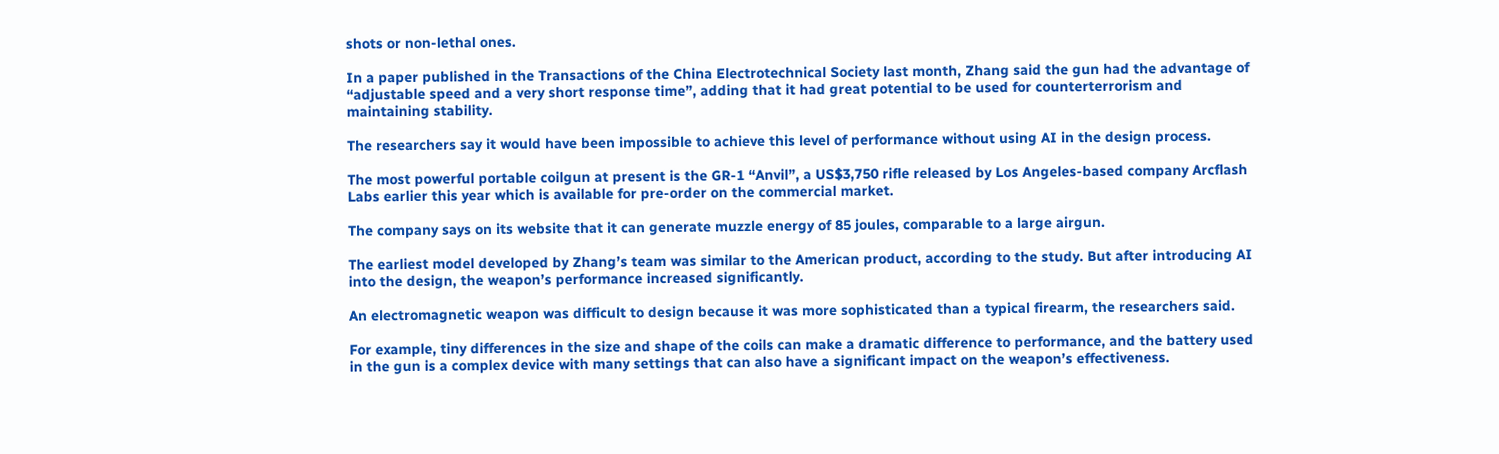shots or non-lethal ones.

In a paper published in the Transactions of the China Electrotechnical Society last month, Zhang said the gun had the advantage of “adjustable speed and a very short response time”, adding that it had great potential to be used for counterterrorism and maintaining stability.

The researchers say it would have been impossible to achieve this level of performance without using AI in the design process.

The most powerful portable coilgun at present is the GR-1 “Anvil”, a US$3,750 rifle released by Los Angeles-based company Arcflash Labs earlier this year which is available for pre-order on the commercial market.

The company says on its website that it can generate muzzle energy of 85 joules, comparable to a large airgun.

The earliest model developed by Zhang’s team was similar to the American product, according to the study. But after introducing AI into the design, the weapon’s performance increased significantly.

An electromagnetic weapon was difficult to design because it was more sophisticated than a typical firearm, the researchers said.

For example, tiny differences in the size and shape of the coils can make a dramatic difference to performance, and the battery used in the gun is a complex device with many settings that can also have a significant impact on the weapon’s effectiveness.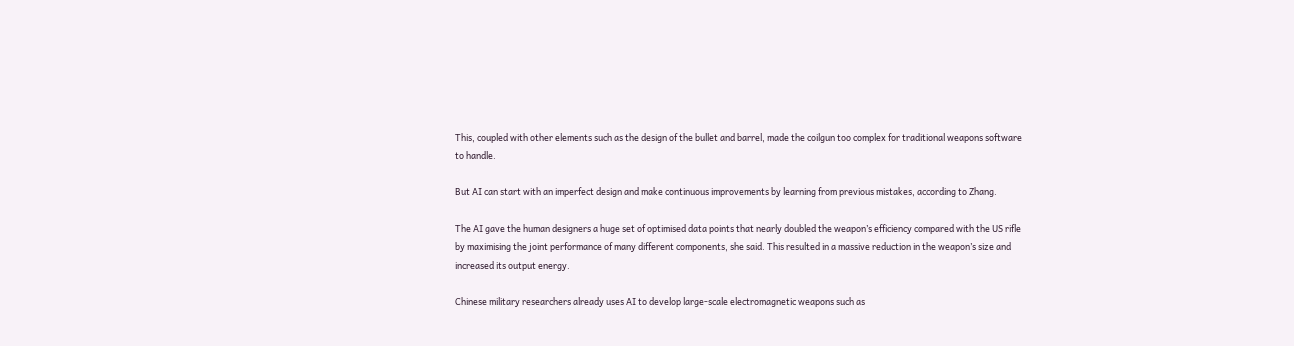This, coupled with other elements such as the design of the bullet and barrel, made the coilgun too complex for traditional weapons software to handle.

But AI can start with an imperfect design and make continuous improvements by learning from previous mistakes, according to Zhang.

The AI gave the human designers a huge set of optimised data points that nearly doubled the weapon’s efficiency compared with the US rifle by maximising the joint performance of many different components, she said. This resulted in a massive reduction in the weapon’s size and increased its output energy.

Chinese military researchers already uses AI to develop large-scale electromagnetic weapons such as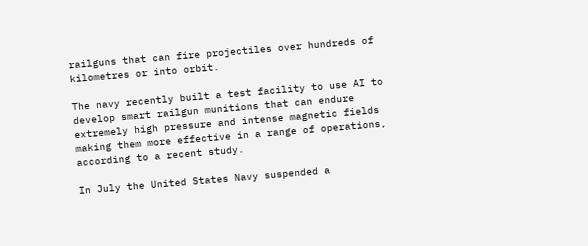railguns that can fire projectiles over hundreds of kilometres or into orbit.

The navy recently built a test facility to use AI to develop smart railgun munitions that can endure extremely high pressure and intense magnetic fields making them more effective in a range of operations, according to a recent study.

In July the United States Navy suspended a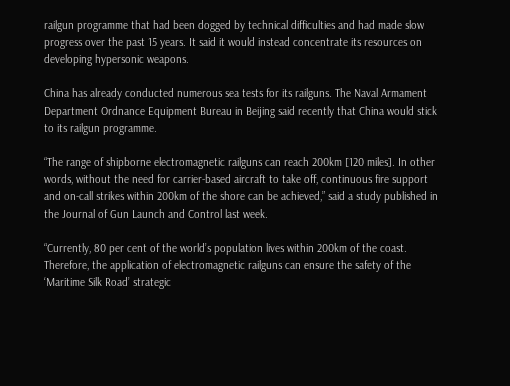railgun programme that had been dogged by technical difficulties and had made slow progress over the past 15 years. It said it would instead concentrate its resources on developing hypersonic weapons.

China has already conducted numerous sea tests for its railguns. The Naval Armament Department Ordnance Equipment Bureau in Beijing said recently that China would stick to its railgun programme.

“The range of shipborne electromagnetic railguns can reach 200km [120 miles]. In other words, without the need for carrier-based aircraft to take off, continuous fire support and on-call strikes within 200km of the shore can be achieved,” said a study published in the Journal of Gun Launch and Control last week.

“Currently, 80 per cent of the world’s population lives within 200km of the coast. Therefore, the application of electromagnetic railguns can ensure the safety of the ‘Maritime Silk Road’ strategic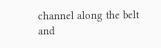channel along the belt and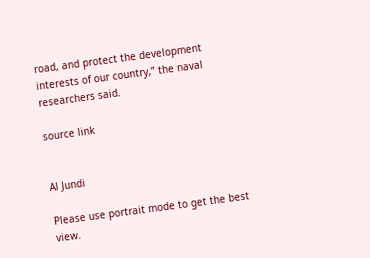road, and protect the development interests of our country,” the naval researchers said.

source link


Al Jundi

Please use portrait mode to get the best view.